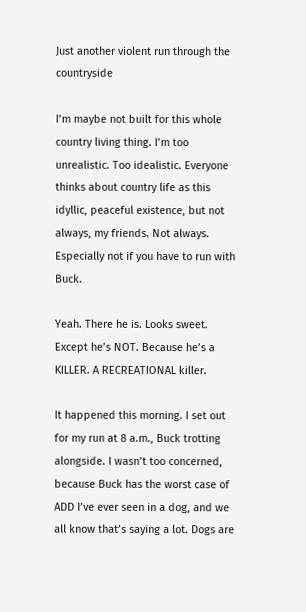Just another violent run through the countryside

I’m maybe not built for this whole country living thing. I’m too unrealistic. Too idealistic. Everyone thinks about country life as this idyllic, peaceful existence, but not always, my friends. Not always. Especially not if you have to run with Buck.

Yeah. There he is. Looks sweet. Except he’s NOT. Because he’s a KILLER. A RECREATIONAL killer.

It happened this morning. I set out for my run at 8 a.m., Buck trotting alongside. I wasn’t too concerned, because Buck has the worst case of ADD I’ve ever seen in a dog, and we all know that’s saying a lot. Dogs are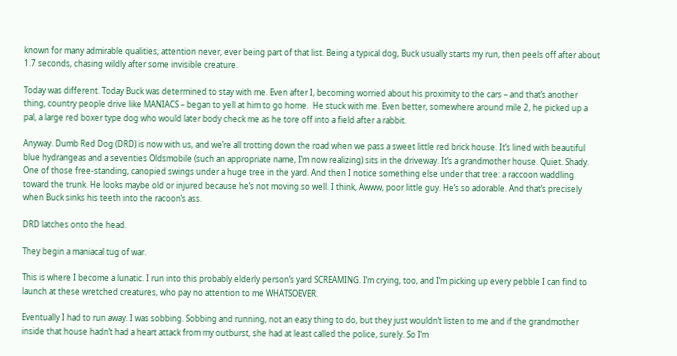known for many admirable qualities, attention never, ever being part of that list. Being a typical dog, Buck usually starts my run, then peels off after about 1.7 seconds, chasing wildly after some invisible creature.

Today was different. Today Buck was determined to stay with me. Even after I, becoming worried about his proximity to the cars – and that’s another thing, country people drive like MANIACS – began to yell at him to go home.  He stuck with me. Even better, somewhere around mile 2, he picked up a pal, a large red boxer type dog who would later body check me as he tore off into a field after a rabbit.

Anyway. Dumb Red Dog (DRD) is now with us, and we’re all trotting down the road when we pass a sweet little red brick house. It’s lined with beautiful blue hydrangeas and a seventies Oldsmobile (such an appropriate name, I’m now realizing) sits in the driveway. It’s a grandmother house. Quiet. Shady. One of those free-standing, canopied swings under a huge tree in the yard. And then I notice something else under that tree: a raccoon waddling toward the trunk. He looks maybe old or injured because he’s not moving so well. I think, Awww, poor little guy. He’s so adorable. And that’s precisely when Buck sinks his teeth into the racoon’s ass.

DRD latches onto the head.

They begin a maniacal tug of war.

This is where I become a lunatic. I run into this probably elderly person’s yard SCREAMING. I’m crying, too, and I’m picking up every pebble I can find to launch at these wretched creatures, who pay no attention to me WHATSOEVER.

Eventually I had to run away. I was sobbing. Sobbing and running, not an easy thing to do, but they just wouldn’t listen to me and if the grandmother inside that house hadn’t had a heart attack from my outburst, she had at least called the police, surely. So I’m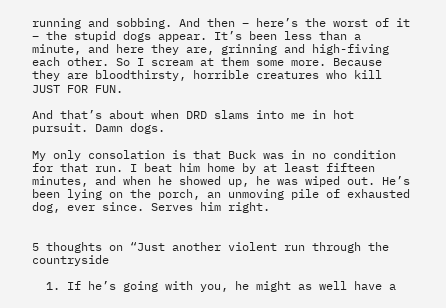running and sobbing. And then – here’s the worst of it – the stupid dogs appear. It’s been less than a minute, and here they are, grinning and high-fiving each other. So I scream at them some more. Because they are bloodthirsty, horrible creatures who kill JUST FOR FUN.

And that’s about when DRD slams into me in hot pursuit. Damn dogs.

My only consolation is that Buck was in no condition for that run. I beat him home by at least fifteen minutes, and when he showed up, he was wiped out. He’s been lying on the porch, an unmoving pile of exhausted dog, ever since. Serves him right.


5 thoughts on “Just another violent run through the countryside

  1. If he’s going with you, he might as well have a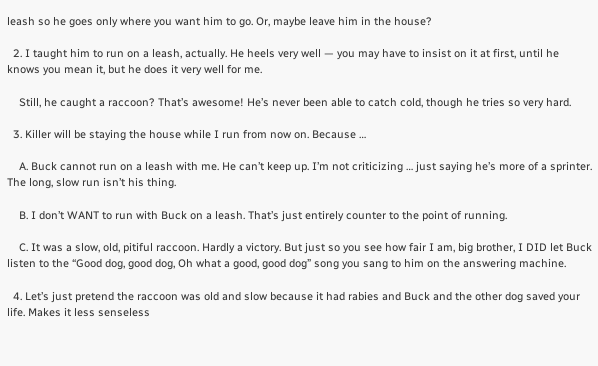leash so he goes only where you want him to go. Or, maybe leave him in the house?

  2. I taught him to run on a leash, actually. He heels very well — you may have to insist on it at first, until he knows you mean it, but he does it very well for me.

    Still, he caught a raccoon? That’s awesome! He’s never been able to catch cold, though he tries so very hard.

  3. Killer will be staying the house while I run from now on. Because …

    A. Buck cannot run on a leash with me. He can’t keep up. I’m not criticizing … just saying he’s more of a sprinter. The long, slow run isn’t his thing.

    B. I don’t WANT to run with Buck on a leash. That’s just entirely counter to the point of running.

    C. It was a slow, old, pitiful raccoon. Hardly a victory. But just so you see how fair I am, big brother, I DID let Buck listen to the “Good dog, good dog, Oh what a good, good dog” song you sang to him on the answering machine.

  4. Let’s just pretend the raccoon was old and slow because it had rabies and Buck and the other dog saved your life. Makes it less senseless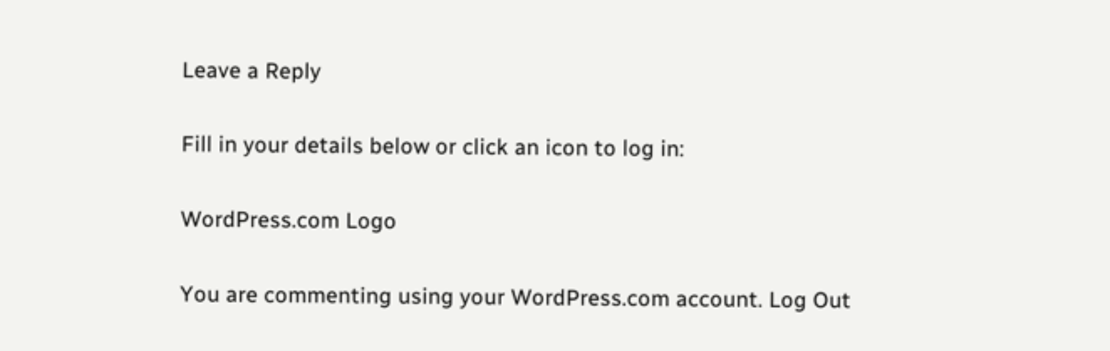Leave a Reply

Fill in your details below or click an icon to log in:

WordPress.com Logo

You are commenting using your WordPress.com account. Log Out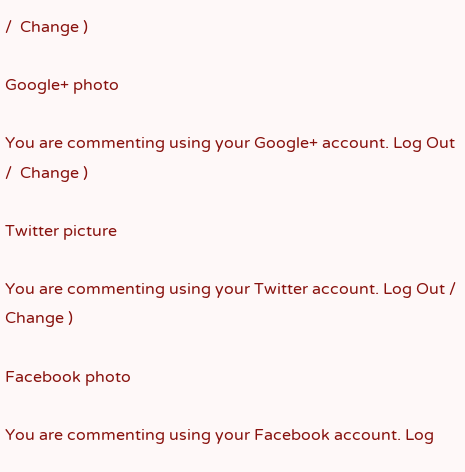/  Change )

Google+ photo

You are commenting using your Google+ account. Log Out /  Change )

Twitter picture

You are commenting using your Twitter account. Log Out /  Change )

Facebook photo

You are commenting using your Facebook account. Log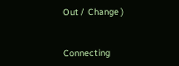Out /  Change )


Connecting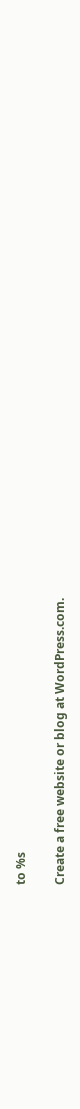to %s

Create a free website or blog at WordPress.com.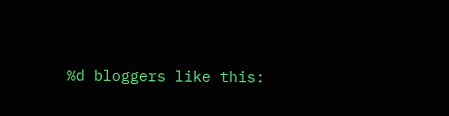%d bloggers like this: